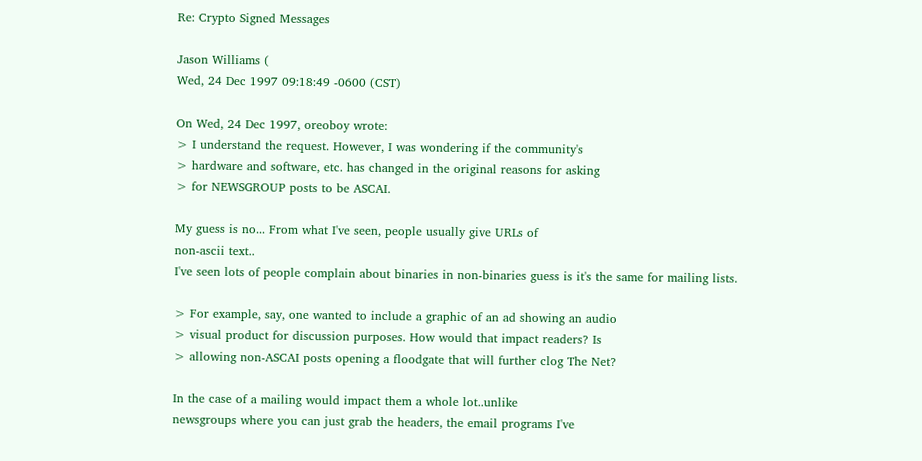Re: Crypto Signed Messages

Jason Williams (
Wed, 24 Dec 1997 09:18:49 -0600 (CST)

On Wed, 24 Dec 1997, oreoboy wrote:
> I understand the request. However, I was wondering if the community's
> hardware and software, etc. has changed in the original reasons for asking
> for NEWSGROUP posts to be ASCAI.

My guess is no... From what I've seen, people usually give URLs of
non-ascii text..
I've seen lots of people complain about binaries in non-binaries guess is it's the same for mailing lists.

> For example, say, one wanted to include a graphic of an ad showing an audio
> visual product for discussion purposes. How would that impact readers? Is
> allowing non-ASCAI posts opening a floodgate that will further clog The Net?

In the case of a mailing would impact them a whole lot..unlike
newsgroups where you can just grab the headers, the email programs I've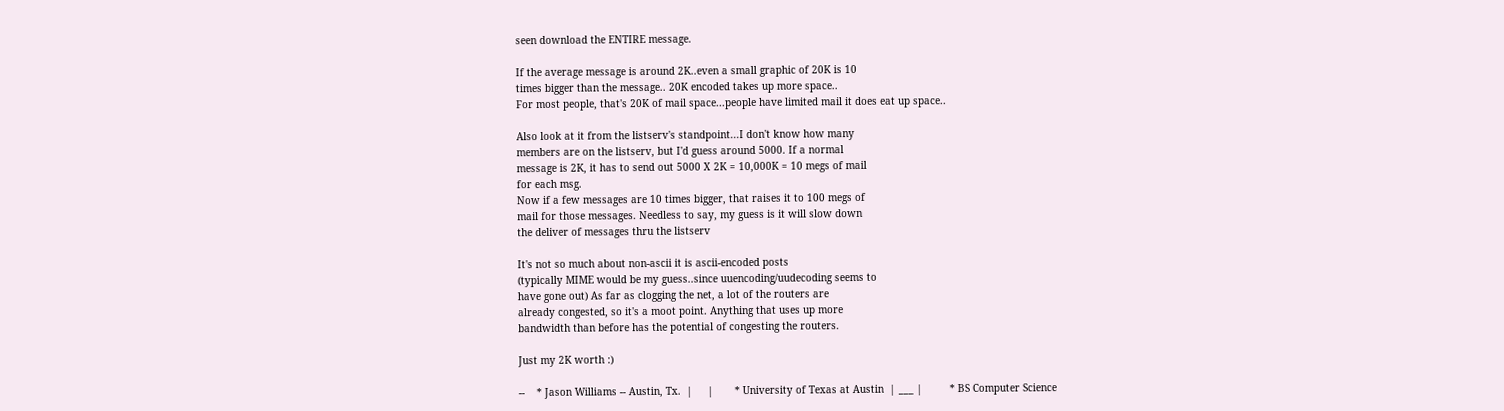seen download the ENTIRE message.

If the average message is around 2K..even a small graphic of 20K is 10
times bigger than the message.. 20K encoded takes up more space..
For most people, that's 20K of mail space...people have limited mail it does eat up space..

Also look at it from the listserv's standpoint...I don't know how many
members are on the listserv, but I'd guess around 5000. If a normal
message is 2K, it has to send out 5000 X 2K = 10,000K = 10 megs of mail
for each msg.
Now if a few messages are 10 times bigger, that raises it to 100 megs of
mail for those messages. Needless to say, my guess is it will slow down
the deliver of messages thru the listserv

It's not so much about non-ascii it is ascii-encoded posts
(typically MIME would be my guess..since uuencoding/uudecoding seems to
have gone out) As far as clogging the net, a lot of the routers are
already congested, so it's a moot point. Anything that uses up more
bandwidth than before has the potential of congesting the routers.

Just my 2K worth :)

--    * Jason Williams -- Austin, Tx.  |     |       * University of Texas at Austin  | ___ |         * BS Computer Science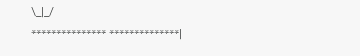\_|_/
*************** **************|